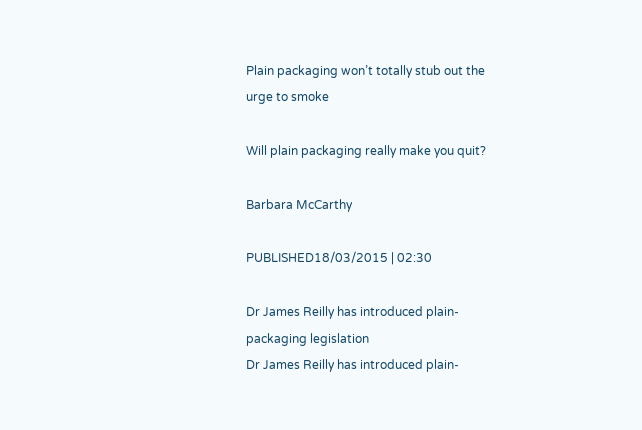Plain packaging won’t totally stub out the urge to smoke

Will plain packaging really make you quit?

Barbara McCarthy

PUBLISHED18/03/2015 | 02:30

Dr James Reilly has introduced plain-packaging legislation
Dr James Reilly has introduced plain-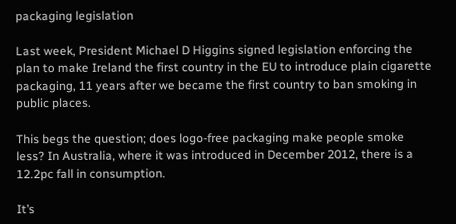packaging legislation

Last week, President Michael D Higgins signed legislation enforcing the plan to make Ireland the first country in the EU to introduce plain cigarette packaging, 11 years after we became the first country to ban smoking in public places.

This begs the question; does logo-free packaging make people smoke less? In Australia, where it was introduced in December 2012, there is a 12.2pc fall in consumption.

It’s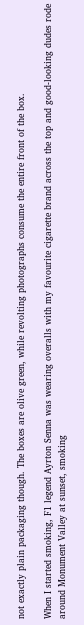not exactly plain packaging though. The boxes are olive green, while revolting photographs consume the entire front of the box.

When I started smoking, F1 legend Ayrton Senna was wearing overalls with my favourite cigarette brand across the top and good-looking dudes rode around Monument Valley at sunset, smoking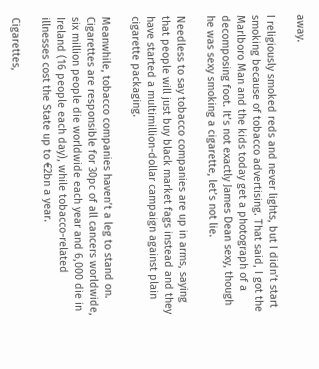away.

I religiously smoked reds and never lights, but I didn’t start smoking because of tobacco advertising. That said, I got the Marlboro Man and the kids today get a photograph of a decomposing foot. It’s not exactly James Dean sexy, though he was sexy smoking a cigarette, let’s not lie.

Needless to say tobacco companies are up in arms, saying that people will just buy black market fags instead and they have started a multimillion-dollar campaign against plain cigarette packaging.

Meanwhile, tobacco companies haven’t a leg to stand on. Cigarettes are responsible for 30pc of all cancers worldwide, six million people die worldwide each year and 6,000 die in Ireland (16 people each day), while tobacco-related illnesses cost the State up to €2bn a year.

Cigarettes,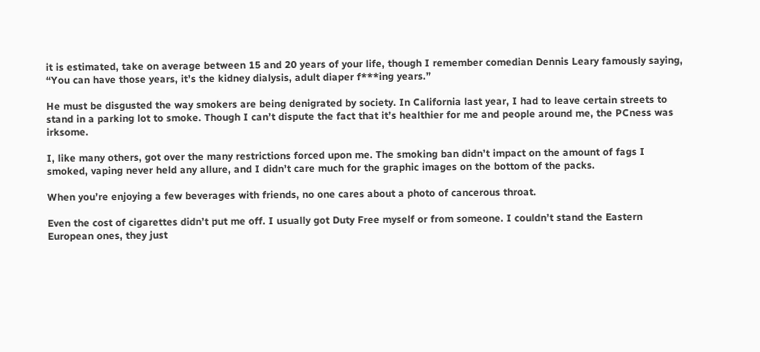it is estimated, take on average between 15 and 20 years of your life, though I remember comedian Dennis Leary famously saying, “You can have those years, it’s the kidney dialysis, adult diaper f***ing years.”

He must be disgusted the way smokers are being denigrated by society. In California last year, I had to leave certain streets to stand in a parking lot to smoke. Though I can’t dispute the fact that it’s healthier for me and people around me, the PCness was irksome.

I, like many others, got over the many restrictions forced upon me. The smoking ban didn’t impact on the amount of fags I smoked, vaping never held any allure, and I didn’t care much for the graphic images on the bottom of the packs.

When you’re enjoying a few beverages with friends, no one cares about a photo of cancerous throat.

Even the cost of cigarettes didn’t put me off. I usually got Duty Free myself or from someone. I couldn’t stand the Eastern European ones, they just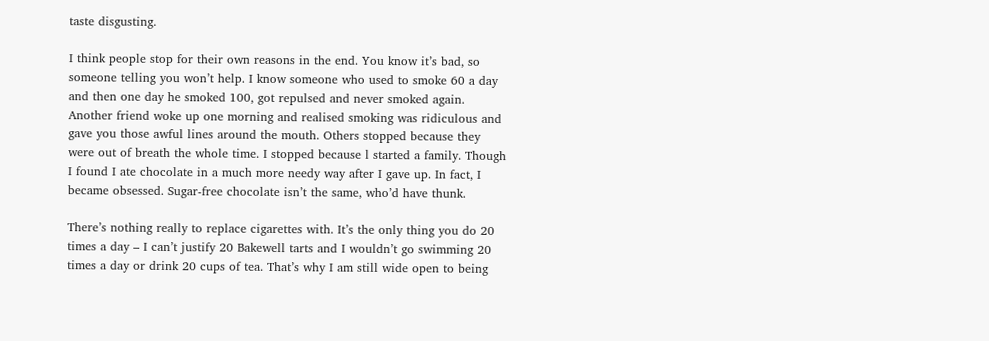taste disgusting.

I think people stop for their own reasons in the end. You know it’s bad, so someone telling you won’t help. I know someone who used to smoke 60 a day and then one day he smoked 100, got repulsed and never smoked again. Another friend woke up one morning and realised smoking was ridiculous and gave you those awful lines around the mouth. Others stopped because they were out of breath the whole time. I stopped because l started a family. Though I found I ate chocolate in a much more needy way after I gave up. In fact, I became obsessed. Sugar-free chocolate isn’t the same, who’d have thunk.

There’s nothing really to replace cigarettes with. It’s the only thing you do 20 times a day – I can’t justify 20 Bakewell tarts and I wouldn’t go swimming 20 times a day or drink 20 cups of tea. That’s why I am still wide open to being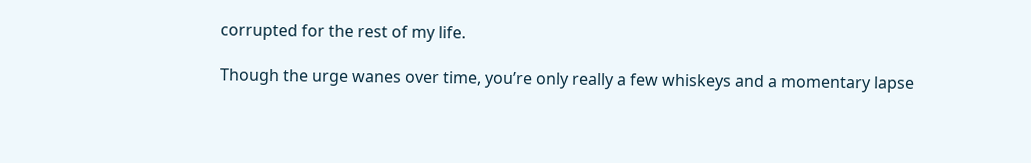corrupted for the rest of my life.

Though the urge wanes over time, you’re only really a few whiskeys and a momentary lapse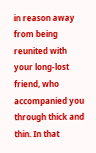in reason away from being reunited with your long-lost friend, who accompanied you through thick and thin. In that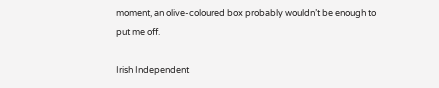moment, an olive-coloured box probably wouldn’t be enough to put me off.

Irish Independent